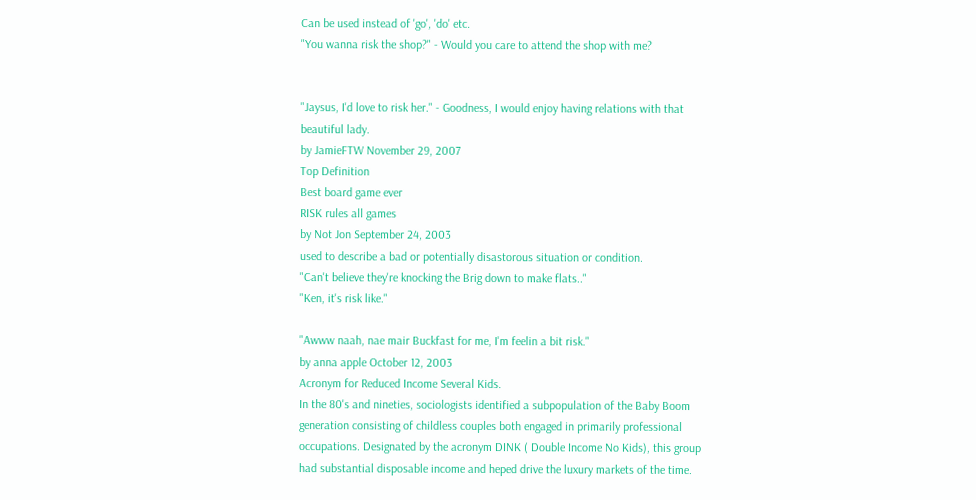Can be used instead of 'go', 'do' etc.
"You wanna risk the shop?" - Would you care to attend the shop with me?


"Jaysus, I'd love to risk her." - Goodness, I would enjoy having relations with that beautiful lady.
by JamieFTW November 29, 2007
Top Definition
Best board game ever
RISK rules all games
by Not Jon September 24, 2003
used to describe a bad or potentially disastorous situation or condition.
"Can't believe they're knocking the Brig down to make flats.."
"Ken, it's risk like."

"Awww naah, nae mair Buckfast for me, I'm feelin a bit risk."
by anna apple October 12, 2003
Acronym for Reduced Income Several Kids.
In the 80's and nineties, sociologists identified a subpopulation of the Baby Boom generation consisting of childless couples both engaged in primarily professional occupations. Designated by the acronym DINK ( Double Income No Kids), this group had substantial disposable income and heped drive the luxury markets of the time.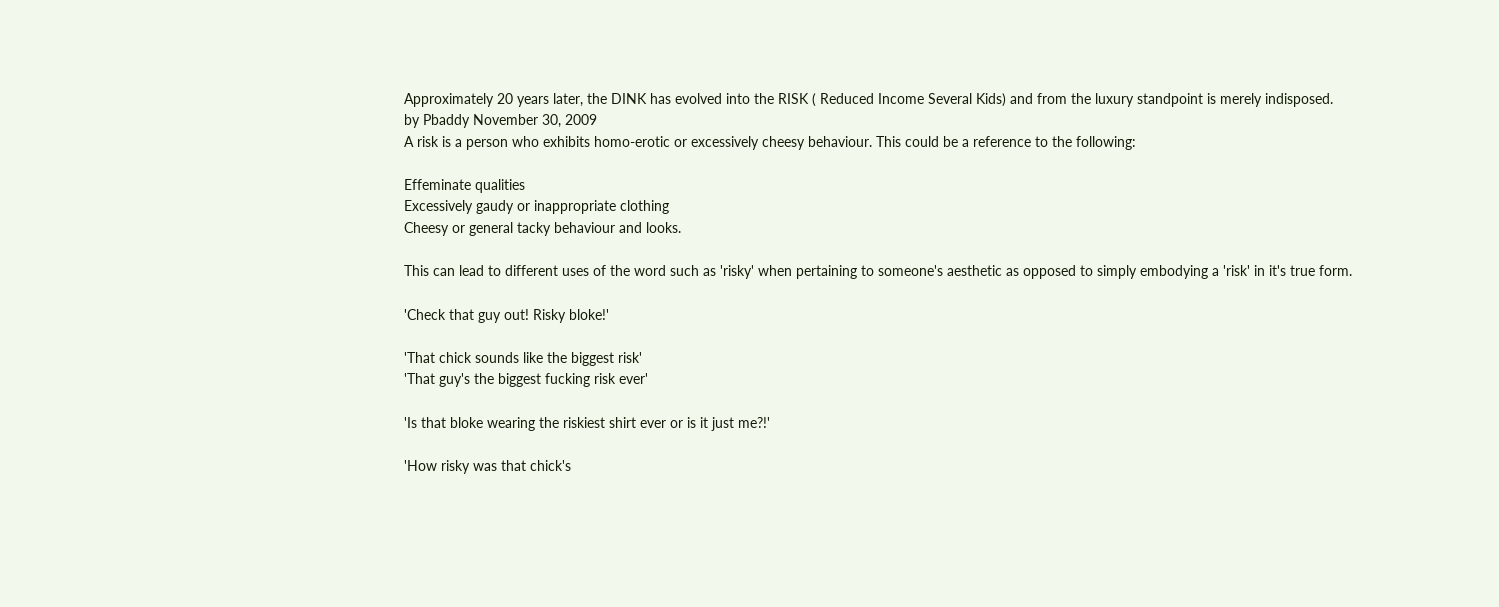Approximately 20 years later, the DINK has evolved into the RISK ( Reduced Income Several Kids) and from the luxury standpoint is merely indisposed.
by Pbaddy November 30, 2009
A risk is a person who exhibits homo-erotic or excessively cheesy behaviour. This could be a reference to the following:

Effeminate qualities
Excessively gaudy or inappropriate clothing
Cheesy or general tacky behaviour and looks.

This can lead to different uses of the word such as 'risky' when pertaining to someone's aesthetic as opposed to simply embodying a 'risk' in it's true form.

'Check that guy out! Risky bloke!'

'That chick sounds like the biggest risk'
'That guy's the biggest fucking risk ever'

'Is that bloke wearing the riskiest shirt ever or is it just me?!'

'How risky was that chick's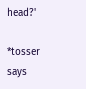head?'

*tosser says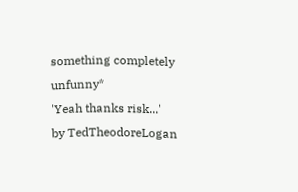something completely unfunny*
'Yeah thanks risk...'
by TedTheodoreLogan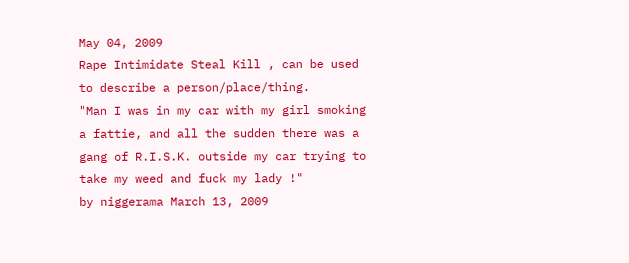May 04, 2009
Rape Intimidate Steal Kill , can be used to describe a person/place/thing.
"Man I was in my car with my girl smoking a fattie, and all the sudden there was a gang of R.I.S.K. outside my car trying to take my weed and fuck my lady !"
by niggerama March 13, 2009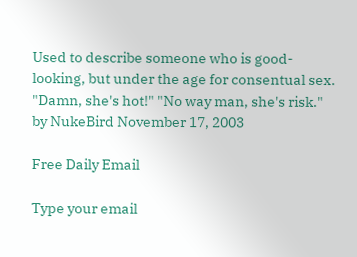Used to describe someone who is good-looking, but under the age for consentual sex.
"Damn, she's hot!" "No way man, she's risk."
by NukeBird November 17, 2003

Free Daily Email

Type your email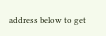address below to get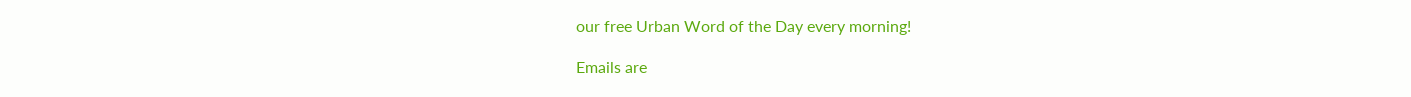our free Urban Word of the Day every morning!

Emails are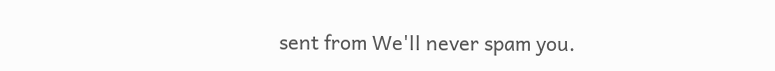sent from We'll never spam you.